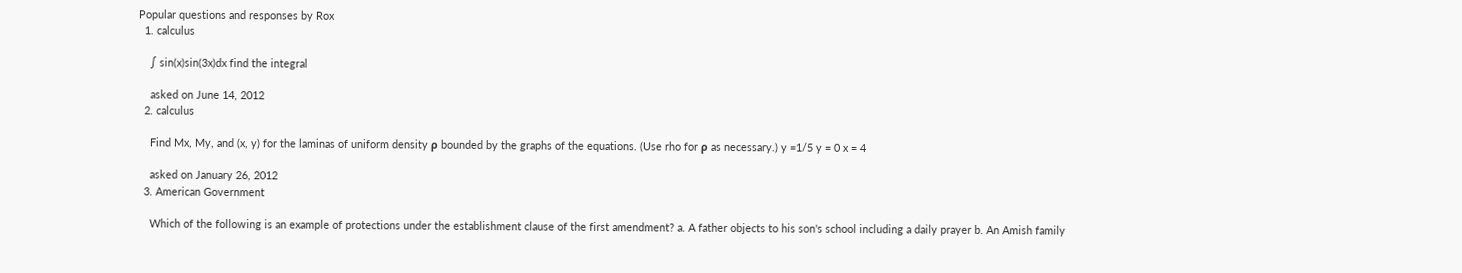Popular questions and responses by Rox
  1. calculus

    ∫ sin(x)sin(3x)dx find the integral

    asked on June 14, 2012
  2. calculus

    Find Mx, My, and (x, y) for the laminas of uniform density ρ bounded by the graphs of the equations. (Use rho for ρ as necessary.) y =1/5 y = 0 x = 4

    asked on January 26, 2012
  3. American Government

    Which of the following is an example of protections under the establishment clause of the first amendment? a. A father objects to his son's school including a daily prayer b. An Amish family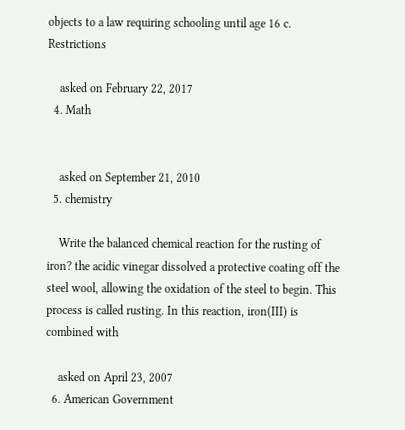objects to a law requiring schooling until age 16 c. Restrictions

    asked on February 22, 2017
  4. Math


    asked on September 21, 2010
  5. chemistry

    Write the balanced chemical reaction for the rusting of iron? the acidic vinegar dissolved a protective coating off the steel wool, allowing the oxidation of the steel to begin. This process is called rusting. In this reaction, iron(III) is combined with

    asked on April 23, 2007
  6. American Government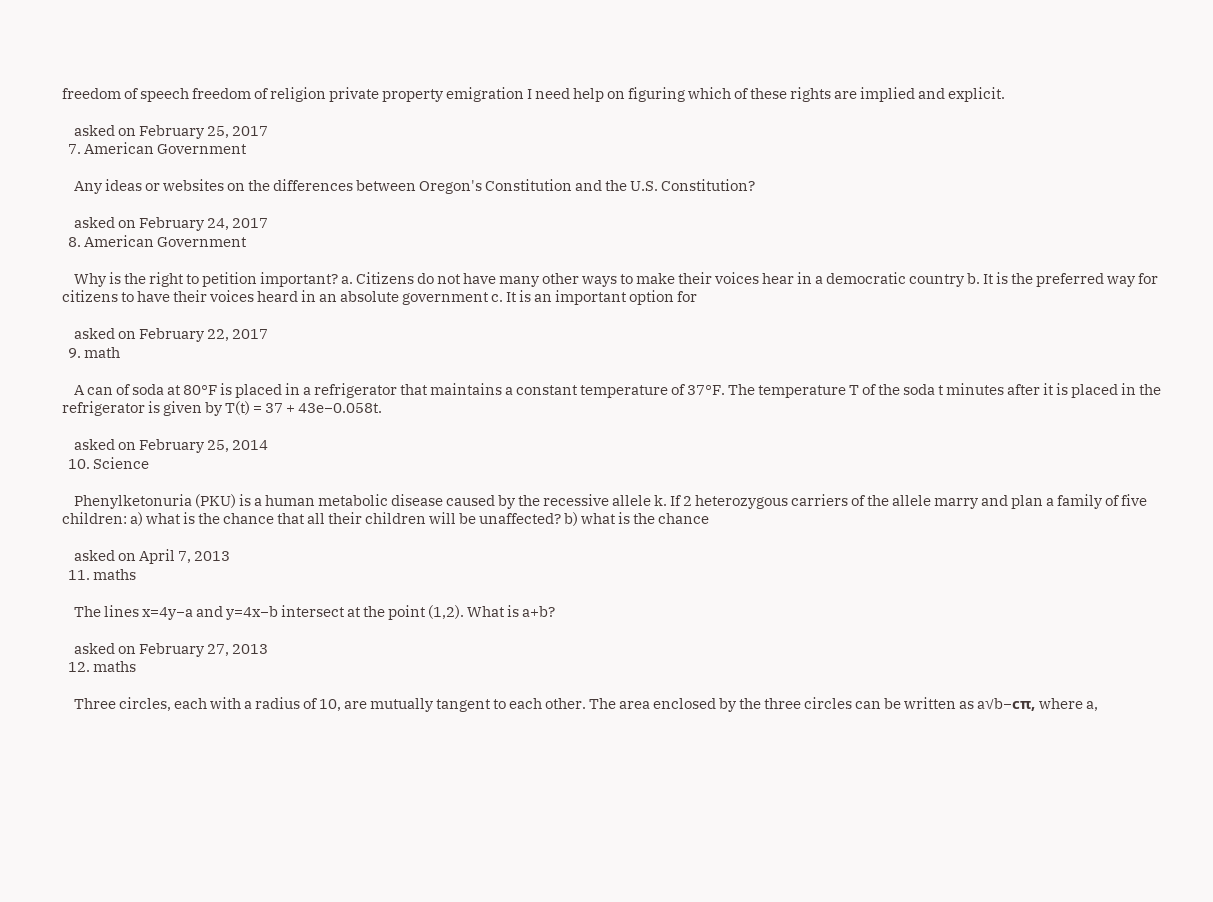freedom of speech freedom of religion private property emigration I need help on figuring which of these rights are implied and explicit.

    asked on February 25, 2017
  7. American Government

    Any ideas or websites on the differences between Oregon's Constitution and the U.S. Constitution?

    asked on February 24, 2017
  8. American Government

    Why is the right to petition important? a. Citizens do not have many other ways to make their voices hear in a democratic country b. It is the preferred way for citizens to have their voices heard in an absolute government c. It is an important option for

    asked on February 22, 2017
  9. math

    A can of soda at 80°F is placed in a refrigerator that maintains a constant temperature of 37°F. The temperature T of the soda t minutes after it is placed in the refrigerator is given by T(t) = 37 + 43e−0.058t.

    asked on February 25, 2014
  10. Science

    Phenylketonuria (PKU) is a human metabolic disease caused by the recessive allele k. If 2 heterozygous carriers of the allele marry and plan a family of five children: a) what is the chance that all their children will be unaffected? b) what is the chance

    asked on April 7, 2013
  11. maths

    The lines x=4y−a and y=4x−b intersect at the point (1,2). What is a+b?

    asked on February 27, 2013
  12. maths

    Three circles, each with a radius of 10, are mutually tangent to each other. The area enclosed by the three circles can be written as a√b−cπ, where a,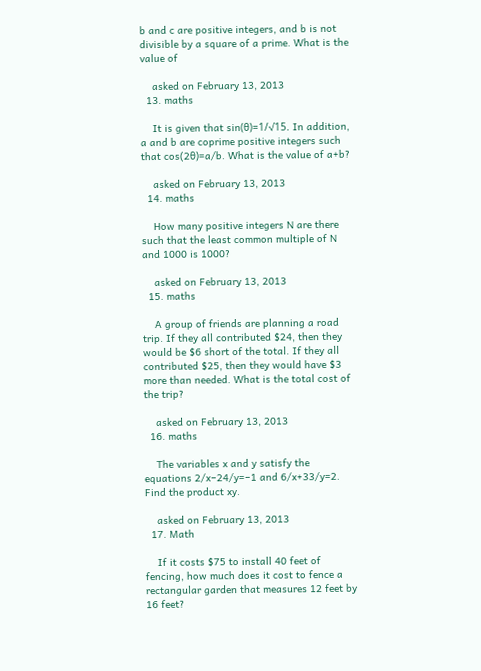b and c are positive integers, and b is not divisible by a square of a prime. What is the value of

    asked on February 13, 2013
  13. maths

    It is given that sin(θ)=1/√15. In addition, a and b are coprime positive integers such that cos(2θ)=a/b. What is the value of a+b?

    asked on February 13, 2013
  14. maths

    How many positive integers N are there such that the least common multiple of N and 1000 is 1000?

    asked on February 13, 2013
  15. maths

    A group of friends are planning a road trip. If they all contributed $24, then they would be $6 short of the total. If they all contributed $25, then they would have $3 more than needed. What is the total cost of the trip?

    asked on February 13, 2013
  16. maths

    The variables x and y satisfy the equations 2/x−24/y=−1 and 6/x+33/y=2. Find the product xy.

    asked on February 13, 2013
  17. Math

    If it costs $75 to install 40 feet of fencing, how much does it cost to fence a rectangular garden that measures 12 feet by 16 feet?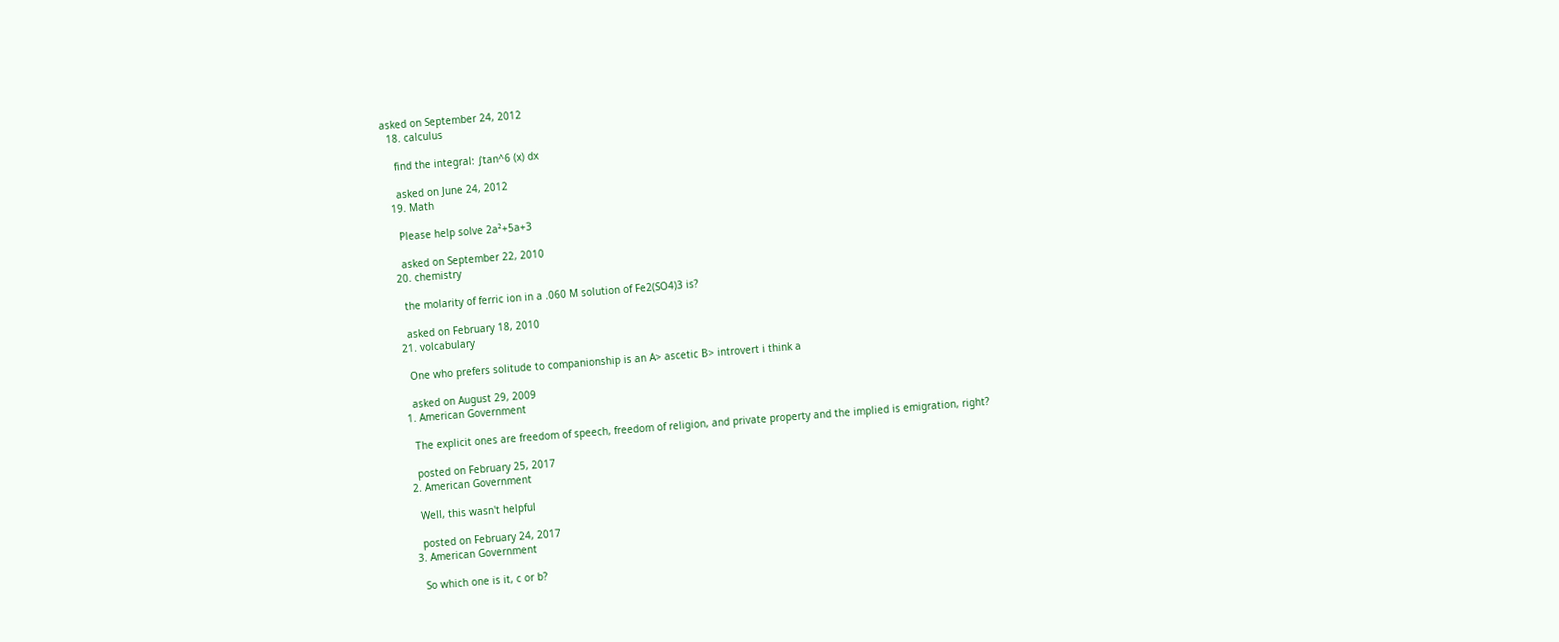asked on September 24, 2012
  18. calculus

    find the integral: ∫tan^6 (x) dx

    asked on June 24, 2012
  19. Math

    Please help solve 2a²+5a+3

    asked on September 22, 2010
  20. chemistry

    the molarity of ferric ion in a .060 M solution of Fe2(SO4)3 is?

    asked on February 18, 2010
  21. volcabulary

    One who prefers solitude to companionship is an A> ascetic B> introvert i think a

    asked on August 29, 2009
  1. American Government

    The explicit ones are freedom of speech, freedom of religion, and private property and the implied is emigration, right?

    posted on February 25, 2017
  2. American Government

    Well, this wasn't helpful

    posted on February 24, 2017
  3. American Government

    So which one is it, c or b?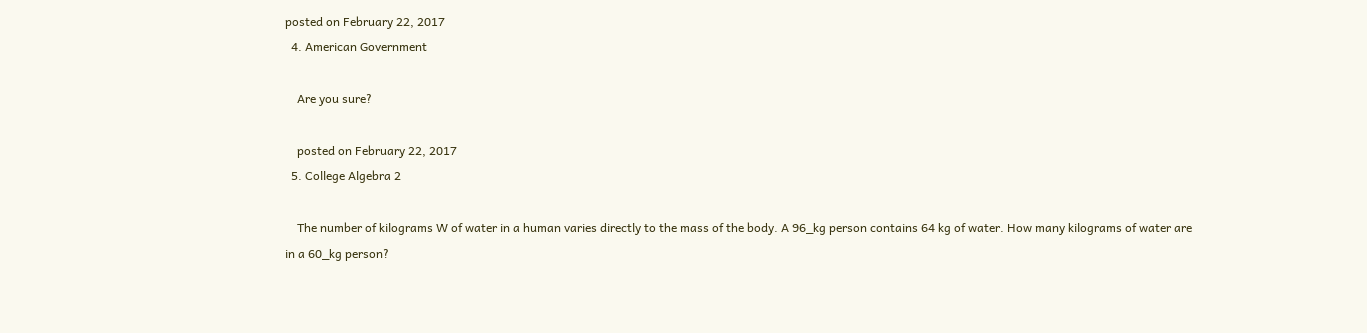posted on February 22, 2017
  4. American Government

    Are you sure?

    posted on February 22, 2017
  5. College Algebra 2

    The number of kilograms W of water in a human varies directly to the mass of the body. A 96_kg person contains 64 kg of water. How many kilograms of water are in a 60_kg person?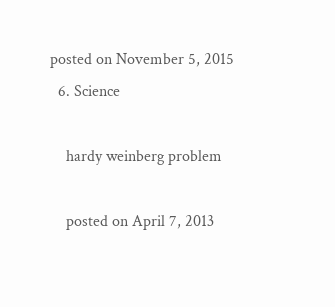posted on November 5, 2015
  6. Science

    hardy weinberg problem

    posted on April 7, 2013